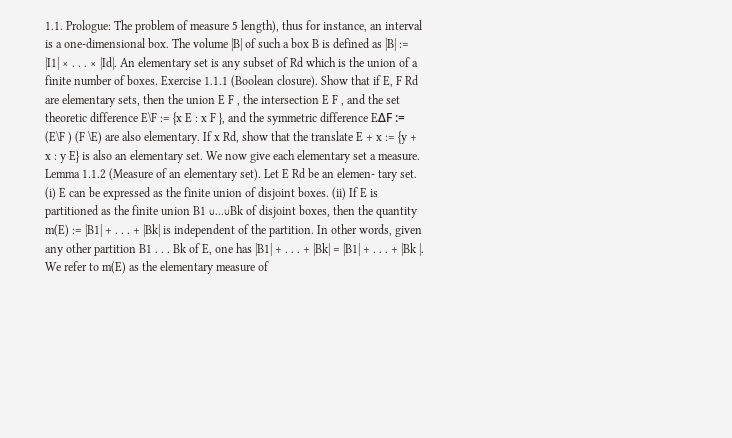1.1. Prologue: The problem of measure 5 length), thus for instance, an interval is a one-dimensional box. The volume |B| of such a box B is defined as |B| := |I1| × . . . × |Id|. An elementary set is any subset of Rd which is the union of a finite number of boxes. Exercise 1.1.1 (Boolean closure). Show that if E, F Rd are elementary sets, then the union E F , the intersection E F , and the set theoretic difference E\F := {x E : x F }, and the symmetric difference EΔF := (E\F ) (F \E) are also elementary. If x Rd, show that the translate E + x := {y + x : y E} is also an elementary set. We now give each elementary set a measure. Lemma 1.1.2 (Measure of an elementary set). Let E Rd be an elemen- tary set. (i) E can be expressed as the finite union of disjoint boxes. (ii) If E is partitioned as the finite union B1 ∪...∪Bk of disjoint boxes, then the quantity m(E) := |B1| + . . . + |Bk| is independent of the partition. In other words, given any other partition B1 . . . Bk of E, one has |B1| + . . . + |Bk| = |B1| + . . . + |Bk |. We refer to m(E) as the elementary measure of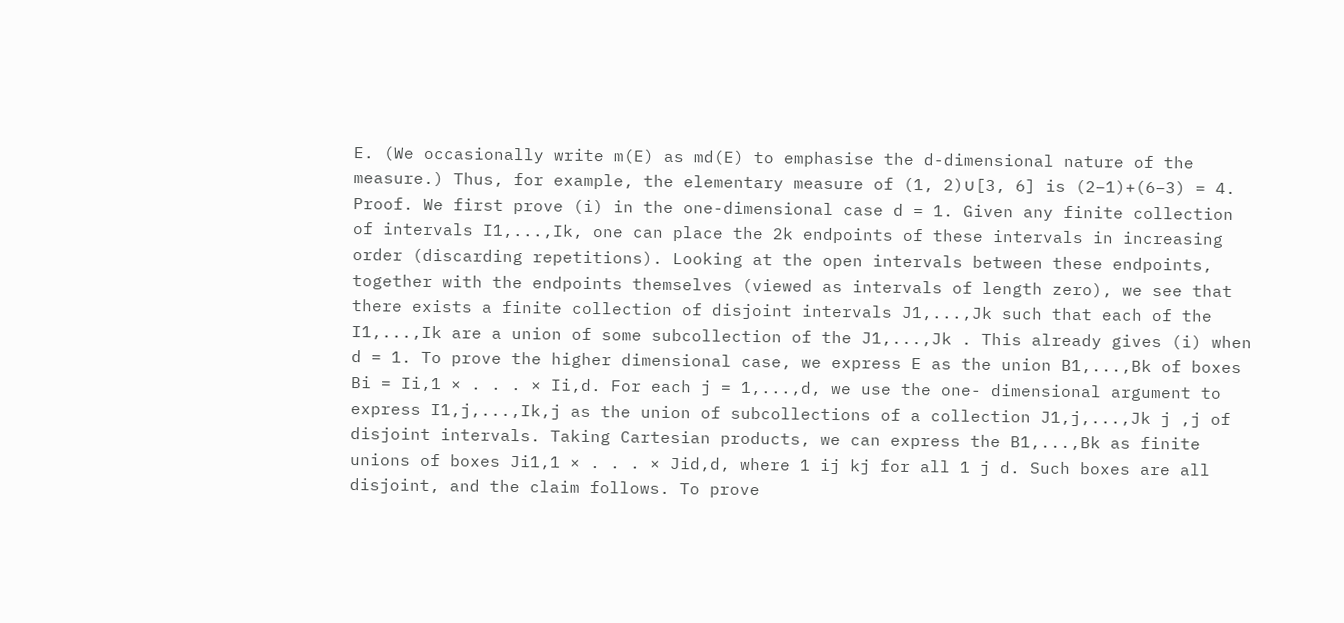E. (We occasionally write m(E) as md(E) to emphasise the d-dimensional nature of the measure.) Thus, for example, the elementary measure of (1, 2)∪[3, 6] is (2−1)+(6−3) = 4. Proof. We first prove (i) in the one-dimensional case d = 1. Given any finite collection of intervals I1,...,Ik, one can place the 2k endpoints of these intervals in increasing order (discarding repetitions). Looking at the open intervals between these endpoints, together with the endpoints themselves (viewed as intervals of length zero), we see that there exists a finite collection of disjoint intervals J1,...,Jk such that each of the I1,...,Ik are a union of some subcollection of the J1,...,Jk . This already gives (i) when d = 1. To prove the higher dimensional case, we express E as the union B1,...,Bk of boxes Bi = Ii,1 × . . . × Ii,d. For each j = 1,...,d, we use the one- dimensional argument to express I1,j,...,Ik,j as the union of subcollections of a collection J1,j,...,Jk j ,j of disjoint intervals. Taking Cartesian products, we can express the B1,...,Bk as finite unions of boxes Ji1,1 × . . . × Jid,d, where 1 ij kj for all 1 j d. Such boxes are all disjoint, and the claim follows. To prove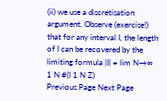(ii) we use a discretisation argument. Observe (exercise!) that for any interval I, the length of I can be recovered by the limiting formula |I| = lim N→∞ 1 N #(I 1 N Z)
Previous Page Next Page